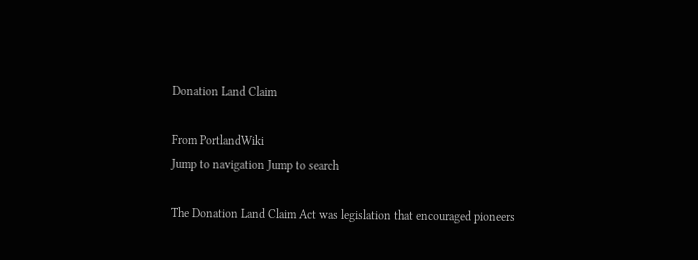Donation Land Claim

From PortlandWiki
Jump to navigation Jump to search

The Donation Land Claim Act was legislation that encouraged pioneers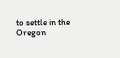to settle in the Oregon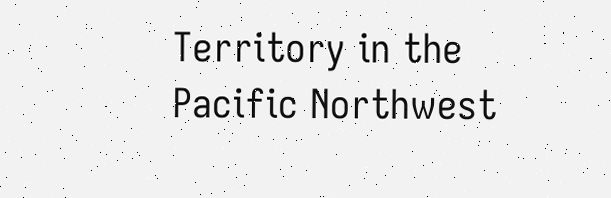Territory in the Pacific Northwest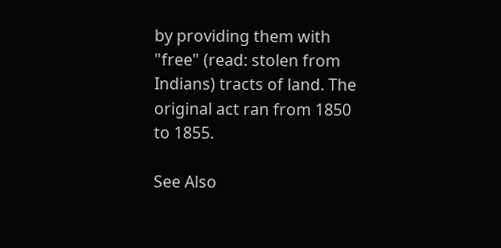by providing them with "free" (read: stolen from Indians) tracts of land. The original act ran from 1850 to 1855.

See Also